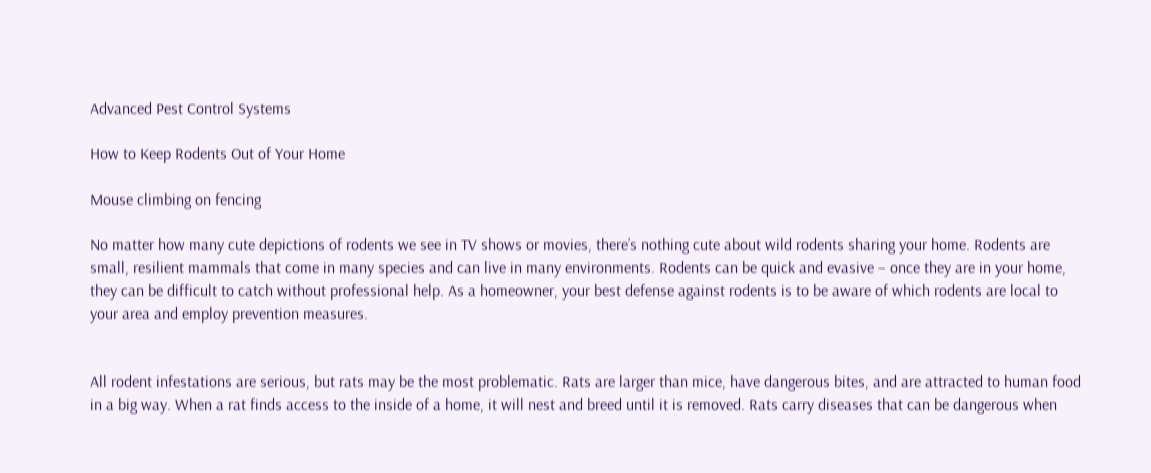Advanced Pest Control Systems

How to Keep Rodents Out of Your Home

Mouse climbing on fencing

No matter how many cute depictions of rodents we see in TV shows or movies, there’s nothing cute about wild rodents sharing your home. Rodents are small, resilient mammals that come in many species and can live in many environments. Rodents can be quick and evasive – once they are in your home, they can be difficult to catch without professional help. As a homeowner, your best defense against rodents is to be aware of which rodents are local to your area and employ prevention measures.


All rodent infestations are serious, but rats may be the most problematic. Rats are larger than mice, have dangerous bites, and are attracted to human food in a big way. When a rat finds access to the inside of a home, it will nest and breed until it is removed. Rats carry diseases that can be dangerous when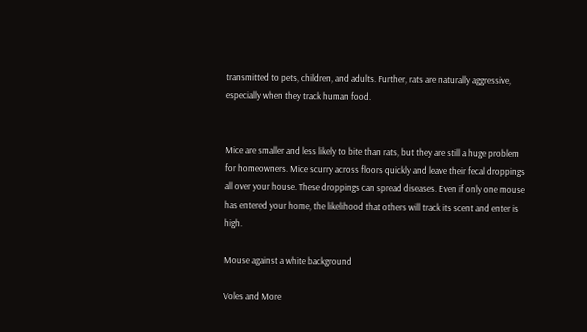transmitted to pets, children, and adults. Further, rats are naturally aggressive, especially when they track human food.


Mice are smaller and less likely to bite than rats, but they are still a huge problem for homeowners. Mice scurry across floors quickly and leave their fecal droppings all over your house. These droppings can spread diseases. Even if only one mouse has entered your home, the likelihood that others will track its scent and enter is high.

Mouse against a white background

Voles and More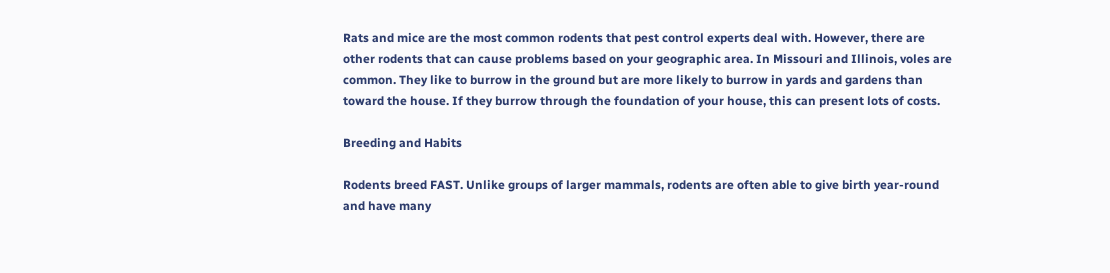Rats and mice are the most common rodents that pest control experts deal with. However, there are other rodents that can cause problems based on your geographic area. In Missouri and Illinois, voles are common. They like to burrow in the ground but are more likely to burrow in yards and gardens than toward the house. If they burrow through the foundation of your house, this can present lots of costs.

Breeding and Habits

Rodents breed FAST. Unlike groups of larger mammals, rodents are often able to give birth year-round and have many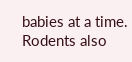babies at a time. Rodents also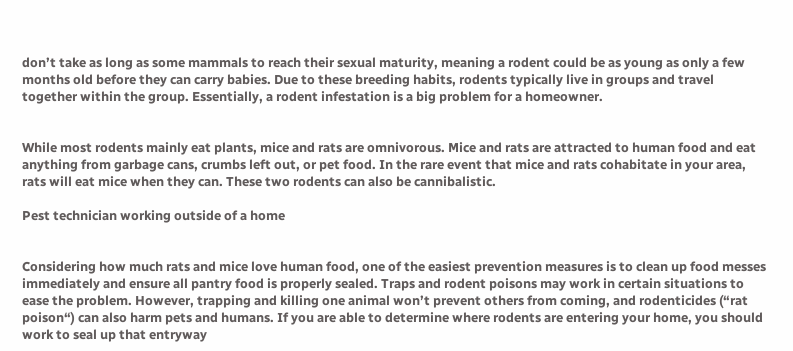don’t take as long as some mammals to reach their sexual maturity, meaning a rodent could be as young as only a few months old before they can carry babies. Due to these breeding habits, rodents typically live in groups and travel together within the group. Essentially, a rodent infestation is a big problem for a homeowner.


While most rodents mainly eat plants, mice and rats are omnivorous. Mice and rats are attracted to human food and eat anything from garbage cans, crumbs left out, or pet food. In the rare event that mice and rats cohabitate in your area, rats will eat mice when they can. These two rodents can also be cannibalistic.

Pest technician working outside of a home


Considering how much rats and mice love human food, one of the easiest prevention measures is to clean up food messes immediately and ensure all pantry food is properly sealed. Traps and rodent poisons may work in certain situations to ease the problem. However, trapping and killing one animal won’t prevent others from coming, and rodenticides (“rat poison“) can also harm pets and humans. If you are able to determine where rodents are entering your home, you should work to seal up that entryway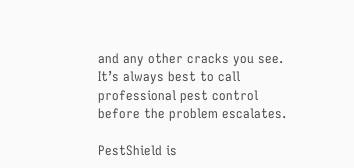and any other cracks you see. It’s always best to call professional pest control before the problem escalates.

PestShield is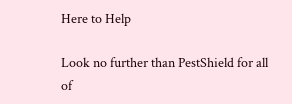Here to Help

Look no further than PestShield for all of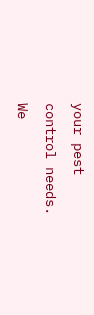your pest control needs. We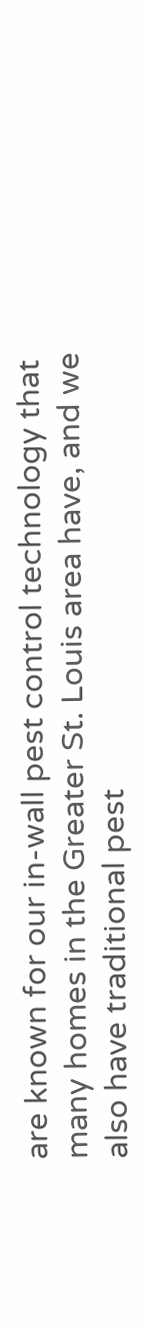are known for our in-wall pest control technology that many homes in the Greater St. Louis area have, and we also have traditional pest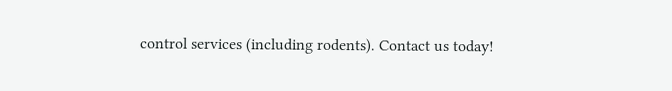control services (including rodents). Contact us today!